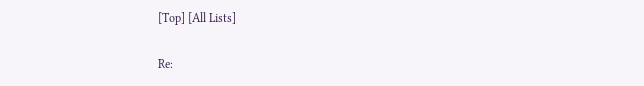[Top] [All Lists]

Re: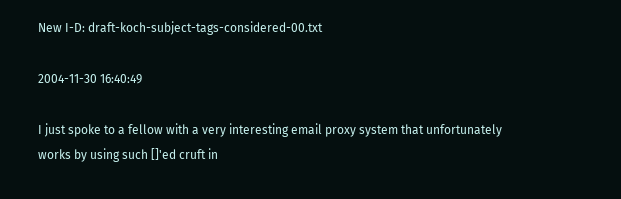New I-D: draft-koch-subject-tags-considered-00.txt

2004-11-30 16:40:49

I just spoke to a fellow with a very interesting email proxy system that unfortunately works by using such []'ed cruft in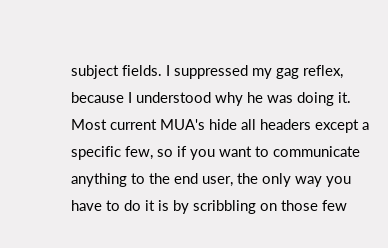subject fields. I suppressed my gag reflex, because I understood why he was doing it. Most current MUA's hide all headers except a specific few, so if you want to communicate anything to the end user, the only way you have to do it is by scribbling on those few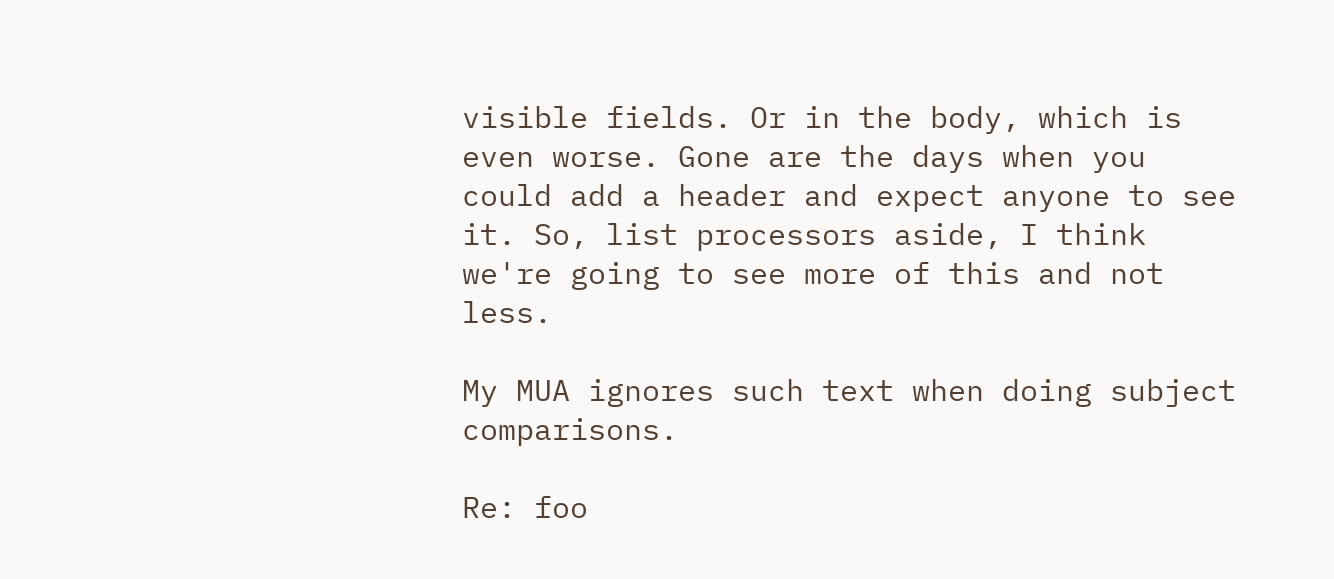visible fields. Or in the body, which is even worse. Gone are the days when you could add a header and expect anyone to see it. So, list processors aside, I think we're going to see more of this and not less.

My MUA ignores such text when doing subject comparisons.

Re: foo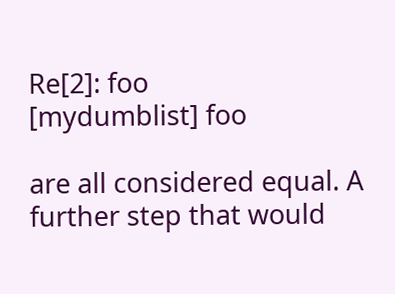Re[2]: foo
[mydumblist] foo

are all considered equal. A further step that would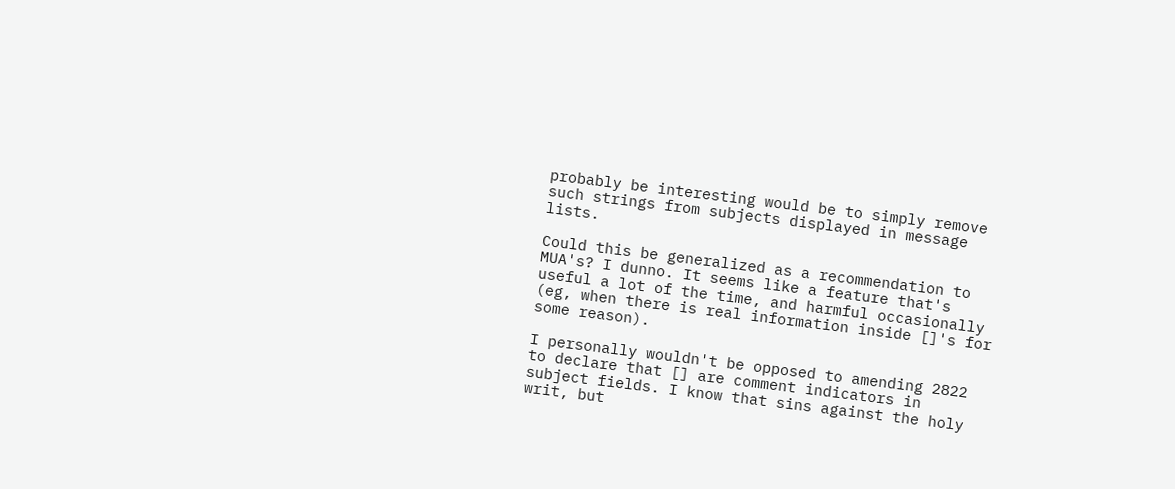probably be interesting would be to simply remove such strings from subjects displayed in message lists.

Could this be generalized as a recommendation to MUA's? I dunno. It seems like a feature that's useful a lot of the time, and harmful occasionally (eg, when there is real information inside []'s for some reason).

I personally wouldn't be opposed to amending 2822 to declare that [] are comment indicators in subject fields. I know that sins against the holy writ, but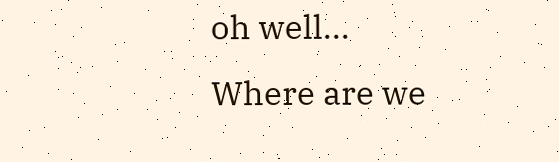oh well...
Where are we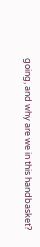going, and why are we in this handbasket?